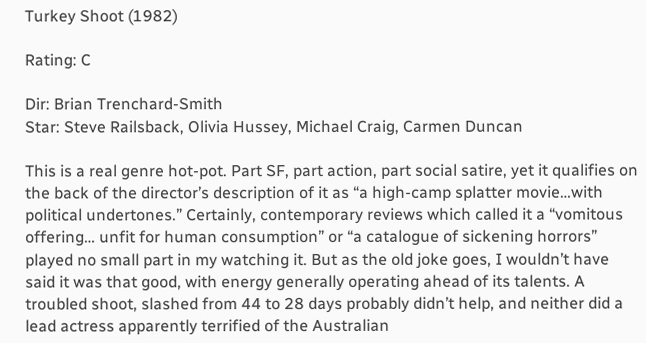Turkey Shoot (1982)

Rating: C

Dir: Brian Trenchard-Smith
Star: Steve Railsback, Olivia Hussey, Michael Craig, Carmen Duncan

This is a real genre hot-pot. Part SF, part action, part social satire, yet it qualifies on the back of the director’s description of it as “a high-camp splatter movie…with political undertones.” Certainly, contemporary reviews which called it a “vomitous offering… unfit for human consumption” or “a catalogue of sickening horrors” played no small part in my watching it. But as the old joke goes, I wouldn’t have said it was that good, with energy generally operating ahead of its talents. A troubled shoot, slashed from 44 to 28 days probably didn’t help, and neither did a lead actress apparently terrified of the Australian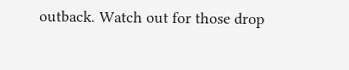outback. Watch out for those drop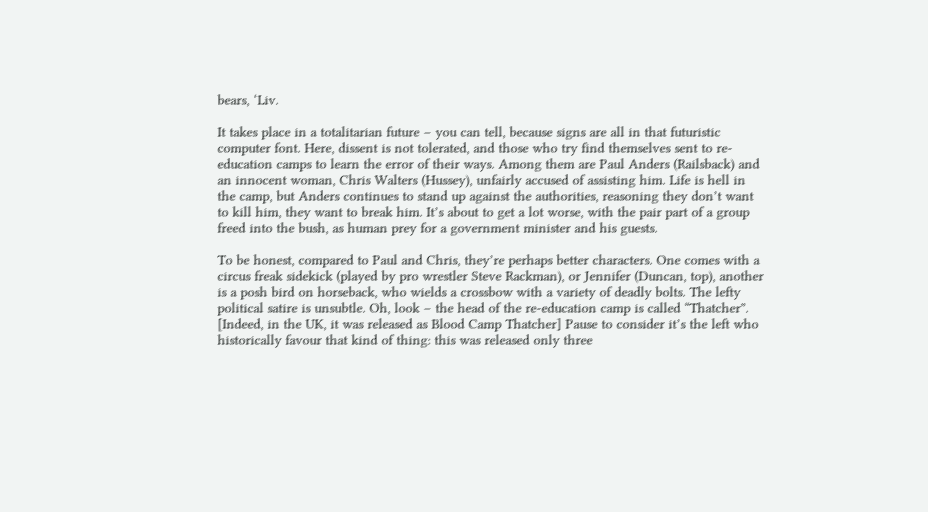bears, ‘Liv.

It takes place in a totalitarian future – you can tell, because signs are all in that futuristic computer font. Here, dissent is not tolerated, and those who try find themselves sent to re-education camps to learn the error of their ways. Among them are Paul Anders (Railsback) and an innocent woman, Chris Walters (Hussey), unfairly accused of assisting him. Life is hell in the camp, but Anders continues to stand up against the authorities, reasoning they don’t want to kill him, they want to break him. It’s about to get a lot worse, with the pair part of a group freed into the bush, as human prey for a government minister and his guests.

To be honest, compared to Paul and Chris, they’re perhaps better characters. One comes with a circus freak sidekick (played by pro wrestler Steve Rackman), or Jennifer (Duncan, top), another is a posh bird on horseback, who wields a crossbow with a variety of deadly bolts. The lefty political satire is unsubtle. Oh, look – the head of the re-education camp is called “Thatcher”. [Indeed, in the UK, it was released as Blood Camp Thatcher] Pause to consider it’s the left who historically favour that kind of thing: this was released only three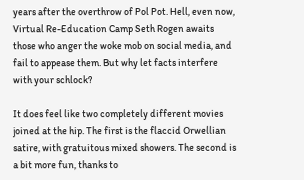years after the overthrow of Pol Pot. Hell, even now, Virtual Re-Education Camp Seth Rogen awaits those who anger the woke mob on social media, and fail to appease them. But why let facts interfere with your schlock?

It does feel like two completely different movies joined at the hip. The first is the flaccid Orwellian satire, with gratuitous mixed showers. The second is a bit more fun, thanks to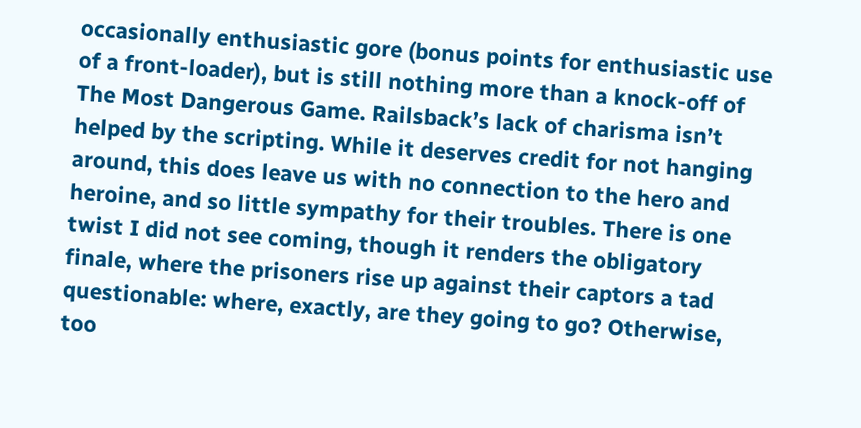occasionally enthusiastic gore (bonus points for enthusiastic use of a front-loader), but is still nothing more than a knock-off of The Most Dangerous Game. Railsback’s lack of charisma isn’t helped by the scripting. While it deserves credit for not hanging around, this does leave us with no connection to the hero and heroine, and so little sympathy for their troubles. There is one twist I did not see coming, though it renders the obligatory finale, where the prisoners rise up against their captors a tad questionable: where, exactly, are they going to go? Otherwise, too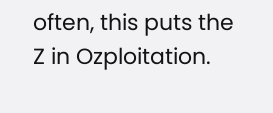often, this puts the Z in Ozploitation.